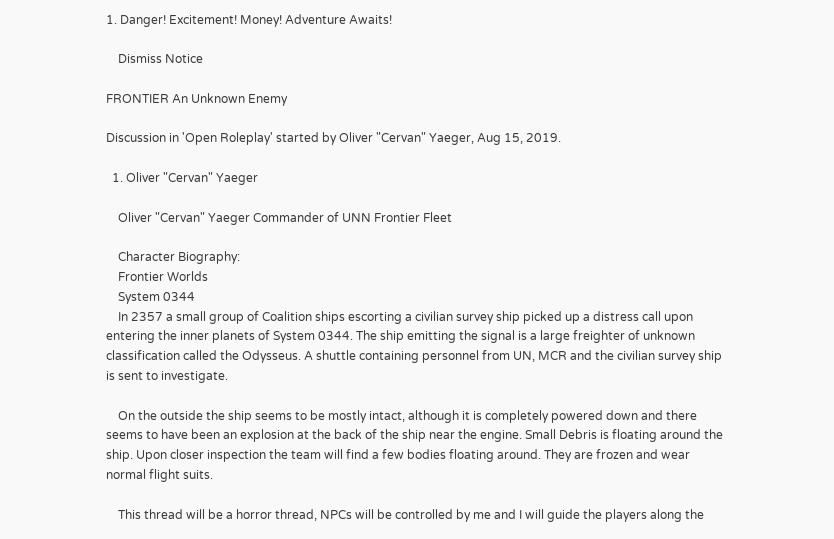1. Danger! Excitement! Money! Adventure Awaits!

    Dismiss Notice

FRONTIER An Unknown Enemy

Discussion in 'Open Roleplay' started by Oliver "Cervan" Yaeger, Aug 15, 2019.

  1. Oliver "Cervan" Yaeger

    Oliver "Cervan" Yaeger Commander of UNN Frontier Fleet

    Character Biography:
    Frontier Worlds
    System 0344
    In 2357 a small group of Coalition ships escorting a civilian survey ship picked up a distress call upon entering the inner planets of System 0344. The ship emitting the signal is a large freighter of unknown classification called the Odysseus. A shuttle containing personnel from UN, MCR and the civilian survey ship is sent to investigate.

    On the outside the ship seems to be mostly intact, although it is completely powered down and there seems to have been an explosion at the back of the ship near the engine. Small Debris is floating around the ship. Upon closer inspection the team will find a few bodies floating around. They are frozen and wear normal flight suits.

    This thread will be a horror thread, NPCs will be controlled by me and I will guide the players along the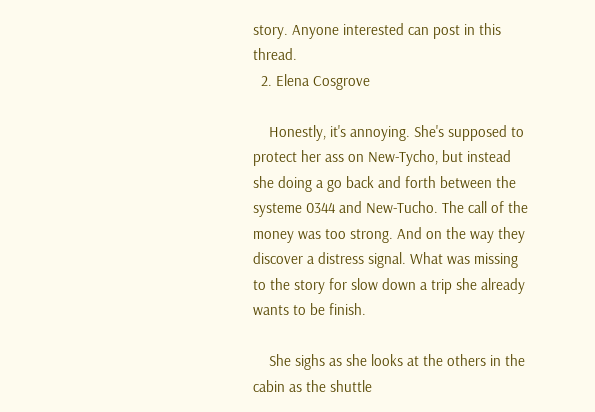story. Anyone interested can post in this thread.
  2. Elena Cosgrove

    Honestly, it's annoying. She's supposed to protect her ass on New-Tycho, but instead she doing a go back and forth between the systeme 0344 and New-Tucho. The call of the money was too strong. And on the way they discover a distress signal. What was missing to the story for slow down a trip she already wants to be finish.

    She sighs as she looks at the others in the cabin as the shuttle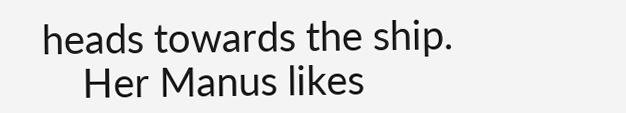heads towards the ship.
    Her Manus likes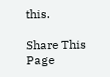this.

Share This Page